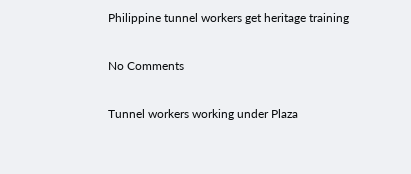Philippine tunnel workers get heritage training

No Comments

Tunnel workers working under Plaza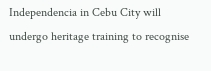Independencia in Cebu City will undergo heritage training to recognise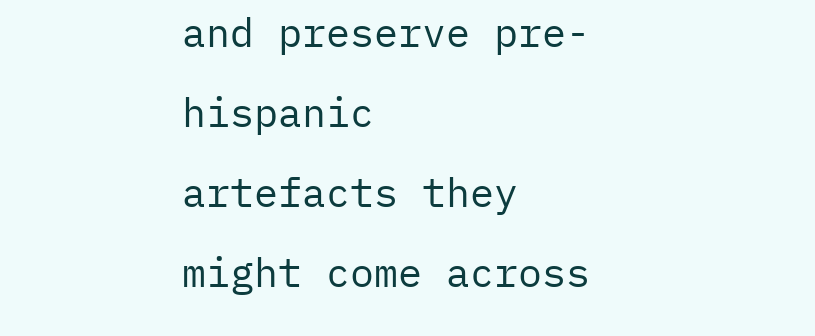and preserve pre-hispanic artefacts they might come across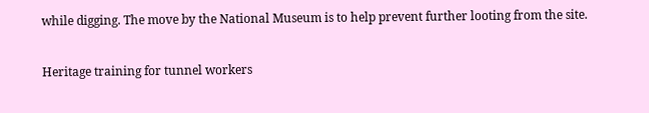while digging. The move by the National Museum is to help prevent further looting from the site.

Heritage training for tunnel workers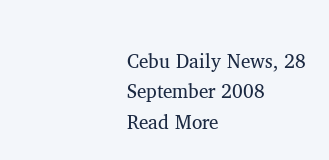Cebu Daily News, 28 September 2008
Read More